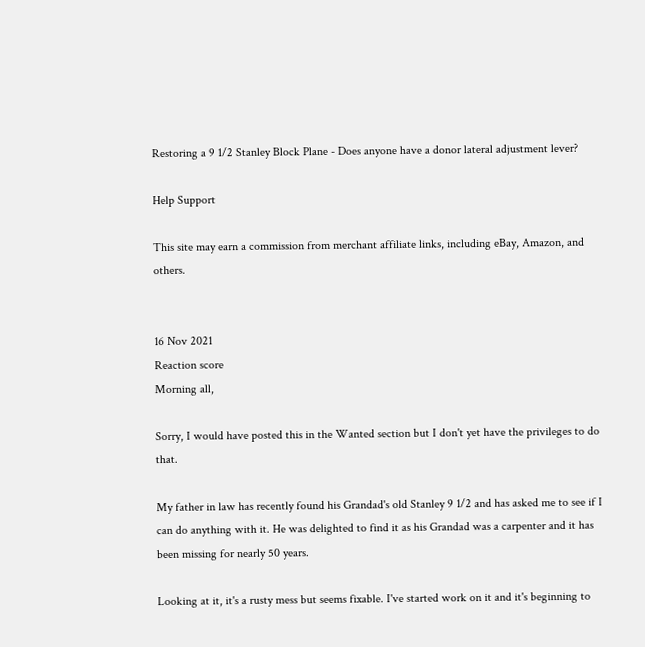Restoring a 9 1/2 Stanley Block Plane - Does anyone have a donor lateral adjustment lever?

Help Support

This site may earn a commission from merchant affiliate links, including eBay, Amazon, and others.


16 Nov 2021
Reaction score
Morning all,

Sorry, I would have posted this in the Wanted section but I don't yet have the privileges to do that.

My father in law has recently found his Grandad's old Stanley 9 1/2 and has asked me to see if I can do anything with it. He was delighted to find it as his Grandad was a carpenter and it has been missing for nearly 50 years.

Looking at it, it's a rusty mess but seems fixable. I've started work on it and it's beginning to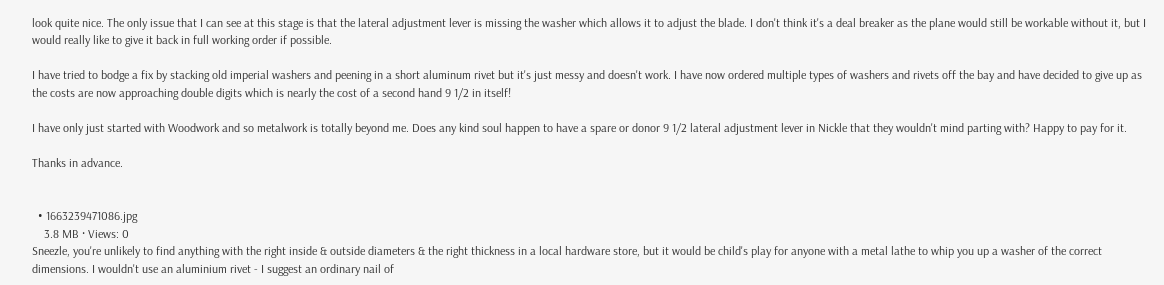look quite nice. The only issue that I can see at this stage is that the lateral adjustment lever is missing the washer which allows it to adjust the blade. I don't think it's a deal breaker as the plane would still be workable without it, but I would really like to give it back in full working order if possible.

I have tried to bodge a fix by stacking old imperial washers and peening in a short aluminum rivet but it's just messy and doesn't work. I have now ordered multiple types of washers and rivets off the bay and have decided to give up as the costs are now approaching double digits which is nearly the cost of a second hand 9 1/2 in itself!

I have only just started with Woodwork and so metalwork is totally beyond me. Does any kind soul happen to have a spare or donor 9 1/2 lateral adjustment lever in Nickle that they wouldn't mind parting with? Happy to pay for it.

Thanks in advance.


  • 1663239471086.jpg
    3.8 MB · Views: 0
Sneezle, you're unlikely to find anything with the right inside & outside diameters & the right thickness in a local hardware store, but it would be child's play for anyone with a metal lathe to whip you up a washer of the correct dimensions. I wouldn't use an aluminium rivet - I suggest an ordinary nail of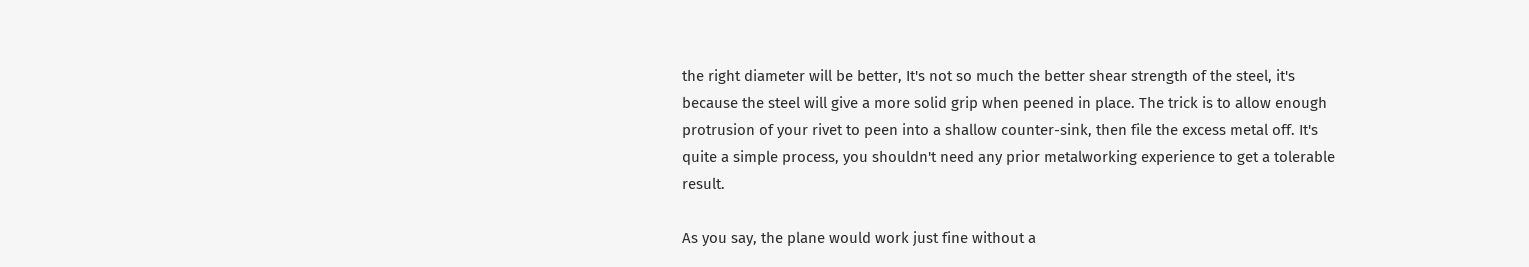the right diameter will be better, It's not so much the better shear strength of the steel, it's because the steel will give a more solid grip when peened in place. The trick is to allow enough protrusion of your rivet to peen into a shallow counter-sink, then file the excess metal off. It's quite a simple process, you shouldn't need any prior metalworking experience to get a tolerable result.

As you say, the plane would work just fine without a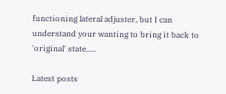functioning lateral adjuster, but I can understand your wanting to bring it back to 'original' state.....

Latest posts